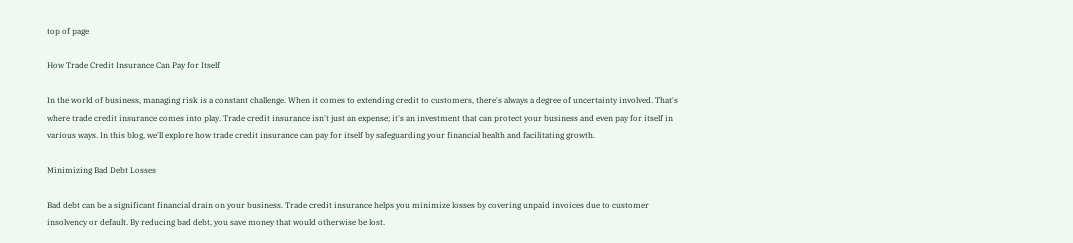top of page

How Trade Credit Insurance Can Pay for Itself

In the world of business, managing risk is a constant challenge. When it comes to extending credit to customers, there's always a degree of uncertainty involved. That's where trade credit insurance comes into play. Trade credit insurance isn't just an expense; it's an investment that can protect your business and even pay for itself in various ways. In this blog, we'll explore how trade credit insurance can pay for itself by safeguarding your financial health and facilitating growth.

Minimizing Bad Debt Losses

Bad debt can be a significant financial drain on your business. Trade credit insurance helps you minimize losses by covering unpaid invoices due to customer insolvency or default. By reducing bad debt, you save money that would otherwise be lost.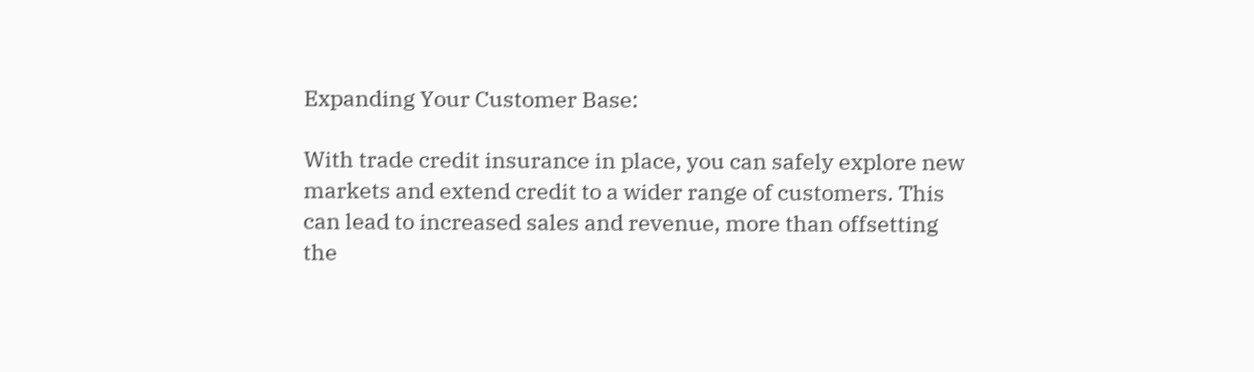Expanding Your Customer Base:

With trade credit insurance in place, you can safely explore new markets and extend credit to a wider range of customers. This can lead to increased sales and revenue, more than offsetting the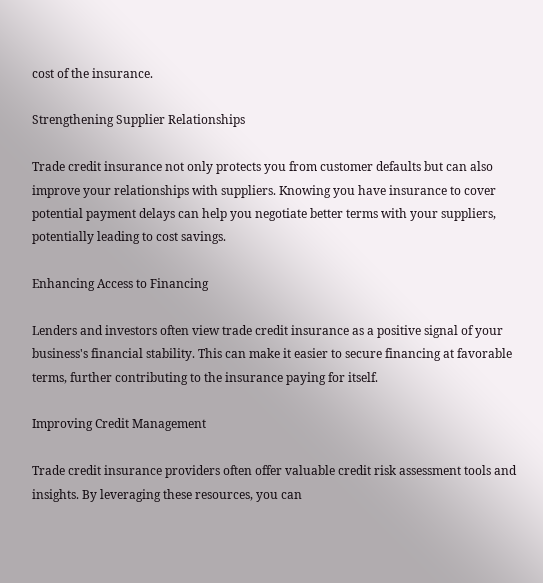cost of the insurance.

Strengthening Supplier Relationships

Trade credit insurance not only protects you from customer defaults but can also improve your relationships with suppliers. Knowing you have insurance to cover potential payment delays can help you negotiate better terms with your suppliers, potentially leading to cost savings.

Enhancing Access to Financing

Lenders and investors often view trade credit insurance as a positive signal of your business's financial stability. This can make it easier to secure financing at favorable terms, further contributing to the insurance paying for itself.

Improving Credit Management

Trade credit insurance providers often offer valuable credit risk assessment tools and insights. By leveraging these resources, you can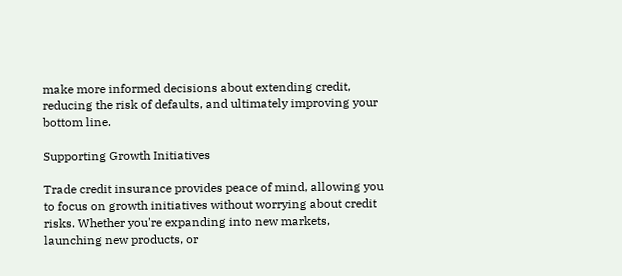make more informed decisions about extending credit, reducing the risk of defaults, and ultimately improving your bottom line.

Supporting Growth Initiatives

Trade credit insurance provides peace of mind, allowing you to focus on growth initiatives without worrying about credit risks. Whether you're expanding into new markets, launching new products, or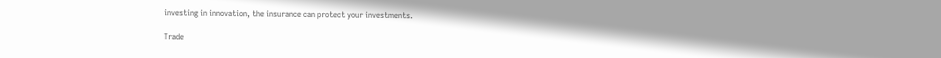investing in innovation, the insurance can protect your investments.

Trade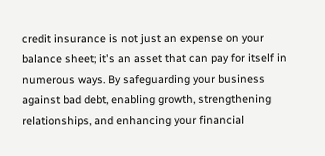credit insurance is not just an expense on your balance sheet; it's an asset that can pay for itself in numerous ways. By safeguarding your business against bad debt, enabling growth, strengthening relationships, and enhancing your financial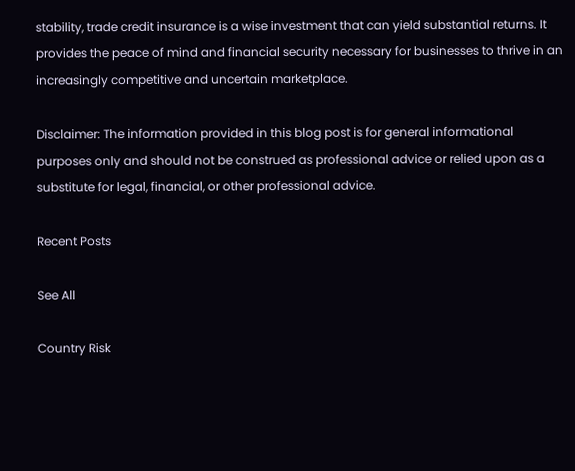stability, trade credit insurance is a wise investment that can yield substantial returns. It provides the peace of mind and financial security necessary for businesses to thrive in an increasingly competitive and uncertain marketplace.

Disclaimer: The information provided in this blog post is for general informational purposes only and should not be construed as professional advice or relied upon as a substitute for legal, financial, or other professional advice.

Recent Posts

See All

Country Risk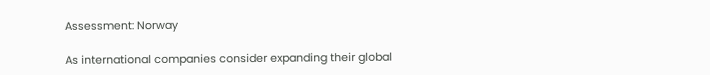Assessment: Norway

As international companies consider expanding their global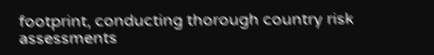footprint, conducting thorough country risk assessments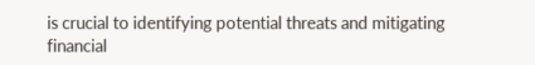is crucial to identifying potential threats and mitigating financial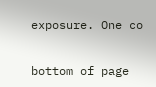exposure. One co


bottom of page